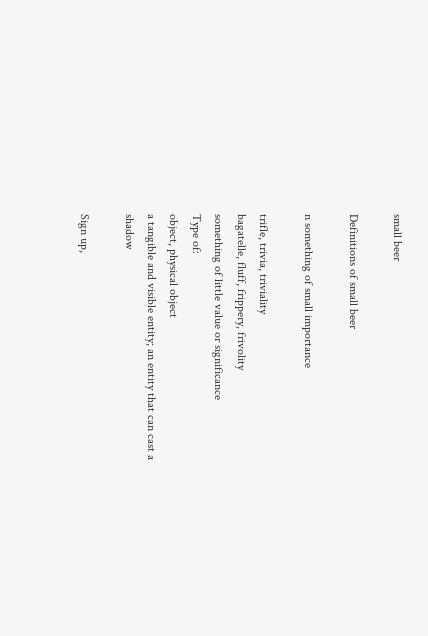small beer

Definitions of small beer

n something of small importance

trifle, trivia, triviality
bagatelle, fluff, frippery, frivolity
something of little value or significance
Type of:
object, physical object
a tangible and visible entity; an entity that can cast a shadow

Sign up,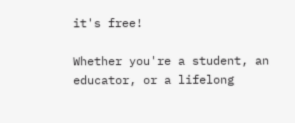it's free!

Whether you're a student, an educator, or a lifelong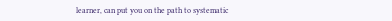learner, can put you on the path to systematic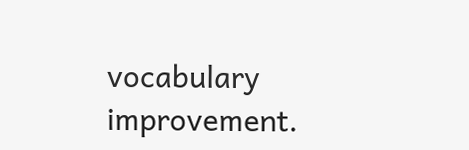vocabulary improvement.